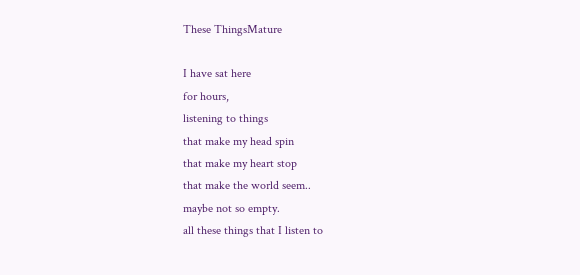These ThingsMature

I have sat here
for hours,
listening to things
that make my head spin
that make my heart stop
that make the world seem..
maybe not so empty.
all these things that I listen to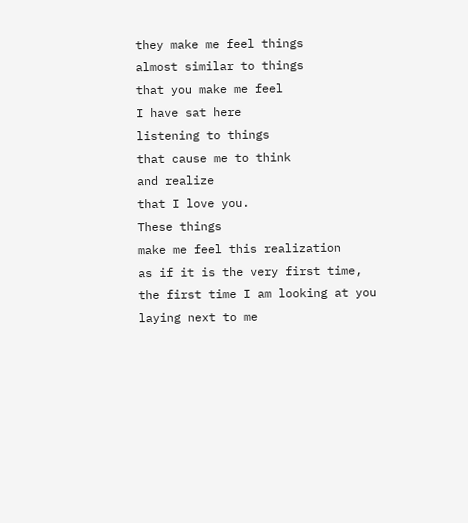they make me feel things
almost similar to things
that you make me feel
I have sat here
listening to things
that cause me to think
and realize
that I love you.
These things
make me feel this realization
as if it is the very first time,
the first time I am looking at you
laying next to me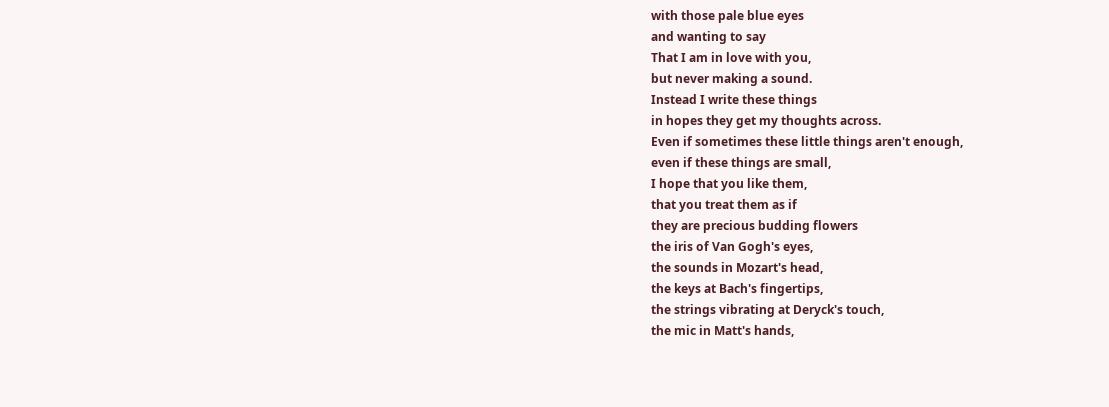with those pale blue eyes
and wanting to say
That I am in love with you,
but never making a sound.
Instead I write these things
in hopes they get my thoughts across.
Even if sometimes these little things aren't enough,
even if these things are small,
I hope that you like them,
that you treat them as if
they are precious budding flowers
the iris of Van Gogh's eyes,
the sounds in Mozart's head,
the keys at Bach's fingertips,
the strings vibrating at Deryck's touch,
the mic in Matt's hands,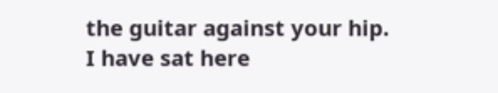the guitar against your hip.
I have sat here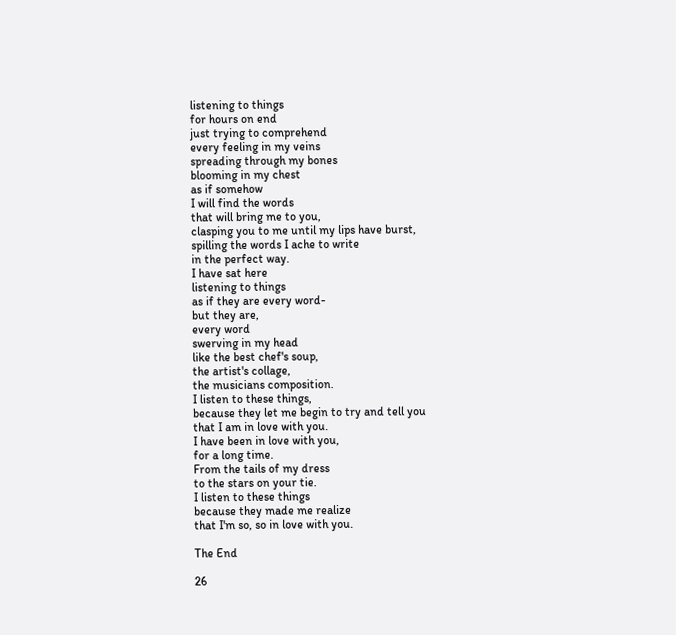listening to things
for hours on end
just trying to comprehend
every feeling in my veins
spreading through my bones
blooming in my chest
as if somehow
I will find the words
that will bring me to you,
clasping you to me until my lips have burst,
spilling the words I ache to write
in the perfect way.
I have sat here
listening to things
as if they are every word-
but they are,
every word
swerving in my head
like the best chef's soup,
the artist's collage,
the musicians composition.
I listen to these things,
because they let me begin to try and tell you
that I am in love with you.
I have been in love with you,
for a long time.
From the tails of my dress
to the stars on your tie.
I listen to these things
because they made me realize
that I'm so, so in love with you.

The End

26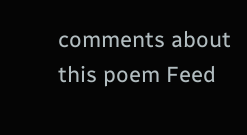comments about this poem Feed